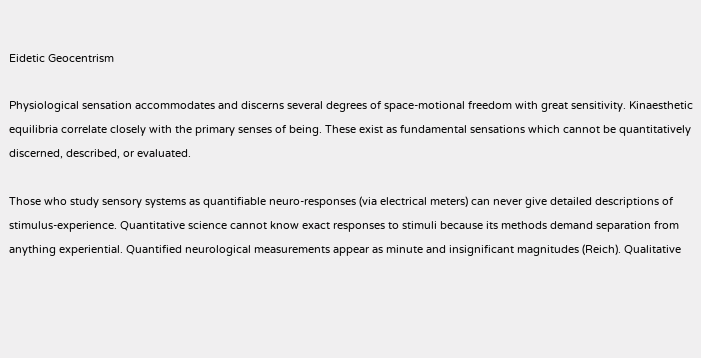Eidetic Geocentrism

Physiological sensation accommodates and discerns several degrees of space-motional freedom with great sensitivity. Kinaesthetic equilibria correlate closely with the primary senses of being. These exist as fundamental sensations which cannot be quantitatively discerned, described, or evaluated.

Those who study sensory systems as quantifiable neuro-responses (via electrical meters) can never give detailed descriptions of stimulus-experience. Quantitative science cannot know exact responses to stimuli because its methods demand separation from anything experiential. Quantified neurological measurements appear as minute and insignificant magnitudes (Reich). Qualitative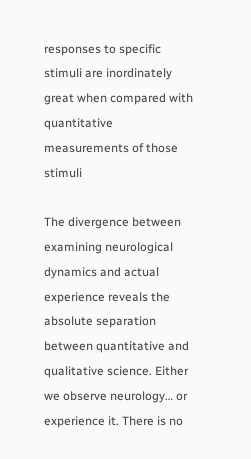responses to specific stimuli are inordinately great when compared with quantitative measurements of those stimuli

The divergence between examining neurological dynamics and actual experience reveals the absolute separation between quantitative and qualitative science. Either we observe neurology… or experience it. There is no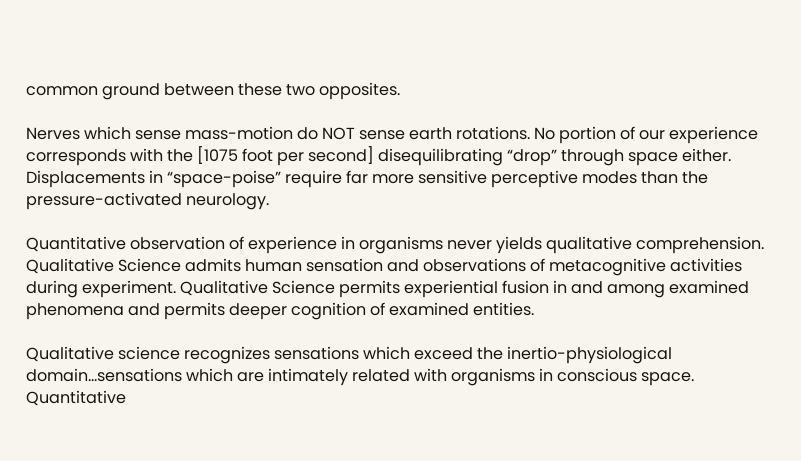common ground between these two opposites.

Nerves which sense mass-motion do NOT sense earth rotations. No portion of our experience corresponds with the [1075 foot per second] disequilibrating “drop” through space either. Displacements in “space-poise” require far more sensitive perceptive modes than the pressure-activated neurology.

Quantitative observation of experience in organisms never yields qualitative comprehension. Qualitative Science admits human sensation and observations of metacognitive activities during experiment. Qualitative Science permits experiential fusion in and among examined phenomena and permits deeper cognition of examined entities.

Qualitative science recognizes sensations which exceed the inertio-physiological domain…sensations which are intimately related with organisms in conscious space. Quantitative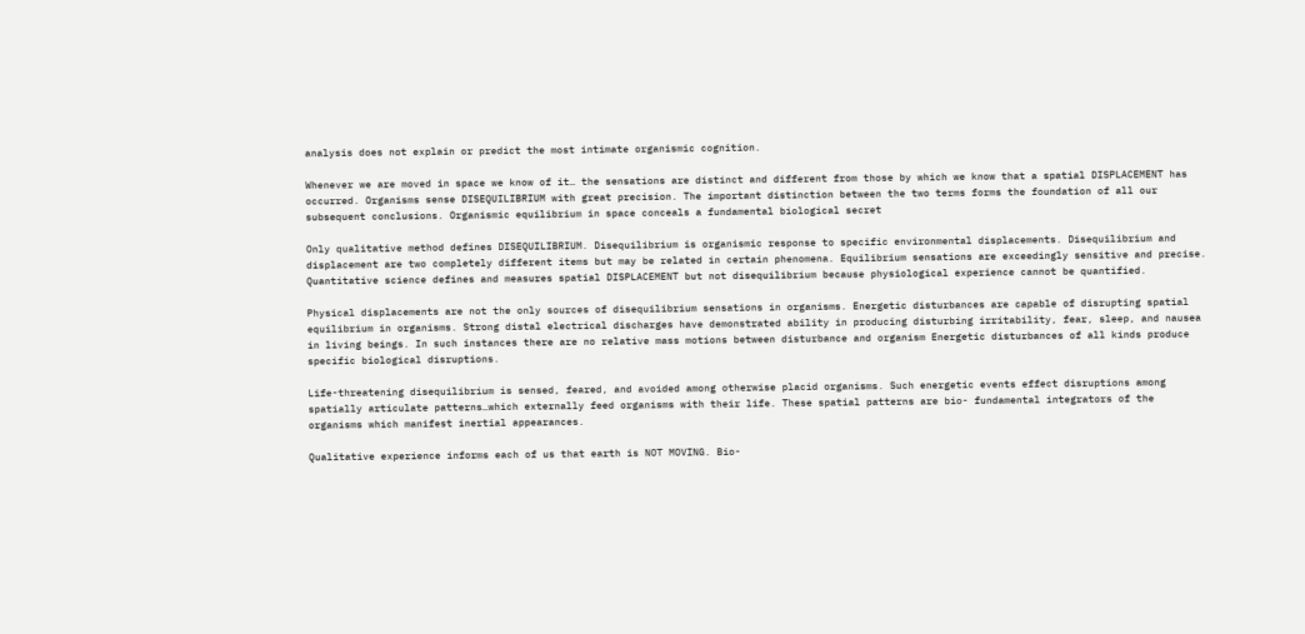analysis does not explain or predict the most intimate organismic cognition.

Whenever we are moved in space we know of it… the sensations are distinct and different from those by which we know that a spatial DISPLACEMENT has occurred. Organisms sense DISEQUILIBRIUM with great precision. The important distinction between the two terms forms the foundation of all our subsequent conclusions. Organismic equilibrium in space conceals a fundamental biological secret

Only qualitative method defines DISEQUILIBRIUM. Disequilibrium is organismic response to specific environmental displacements. Disequilibrium and displacement are two completely different items but may be related in certain phenomena. Equilibrium sensations are exceedingly sensitive and precise. Quantitative science defines and measures spatial DISPLACEMENT but not disequilibrium because physiological experience cannot be quantified.

Physical displacements are not the only sources of disequilibrium sensations in organisms. Energetic disturbances are capable of disrupting spatial equilibrium in organisms. Strong distal electrical discharges have demonstrated ability in producing disturbing irritability, fear, sleep, and nausea in living beings. In such instances there are no relative mass motions between disturbance and organism Energetic disturbances of all kinds produce specific biological disruptions.

Life-threatening disequilibrium is sensed, feared, and avoided among otherwise placid organisms. Such energetic events effect disruptions among spatially articulate patterns…which externally feed organisms with their life. These spatial patterns are bio- fundamental integrators of the organisms which manifest inertial appearances.

Qualitative experience informs each of us that earth is NOT MOVING. Bio-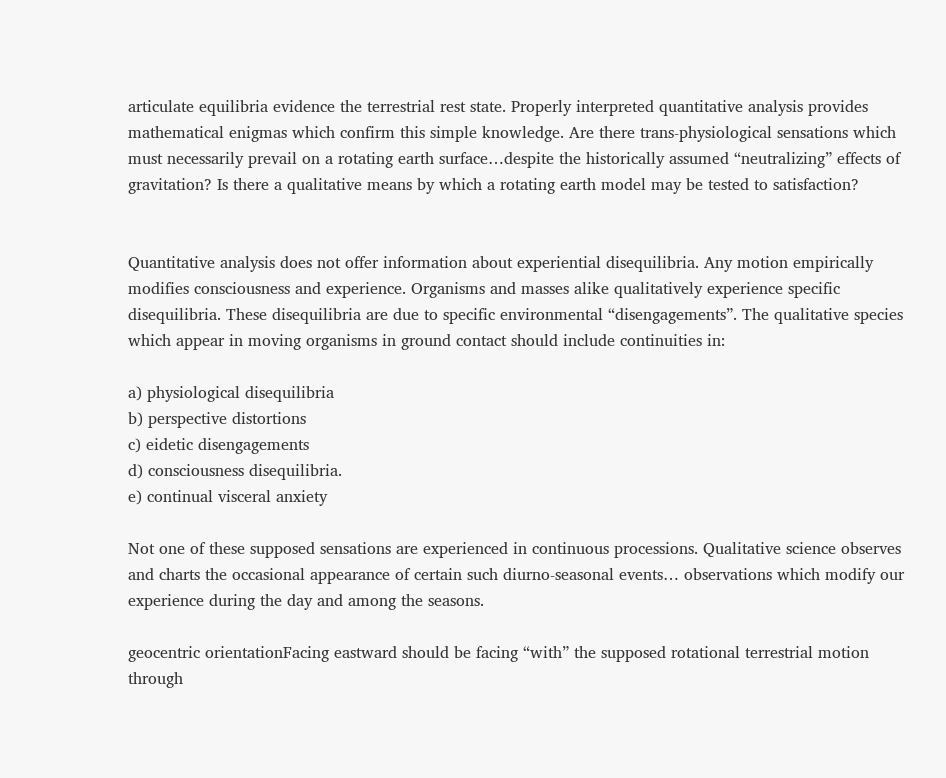articulate equilibria evidence the terrestrial rest state. Properly interpreted quantitative analysis provides mathematical enigmas which confirm this simple knowledge. Are there trans-physiological sensations which must necessarily prevail on a rotating earth surface…despite the historically assumed “neutralizing” effects of gravitation? Is there a qualitative means by which a rotating earth model may be tested to satisfaction?


Quantitative analysis does not offer information about experiential disequilibria. Any motion empirically modifies consciousness and experience. Organisms and masses alike qualitatively experience specific disequilibria. These disequilibria are due to specific environmental “disengagements”. The qualitative species which appear in moving organisms in ground contact should include continuities in:

a) physiological disequilibria
b) perspective distortions
c) eidetic disengagements
d) consciousness disequilibria.
e) continual visceral anxiety

Not one of these supposed sensations are experienced in continuous processions. Qualitative science observes and charts the occasional appearance of certain such diurno-seasonal events… observations which modify our experience during the day and among the seasons.

geocentric orientationFacing eastward should be facing “with” the supposed rotational terrestrial motion through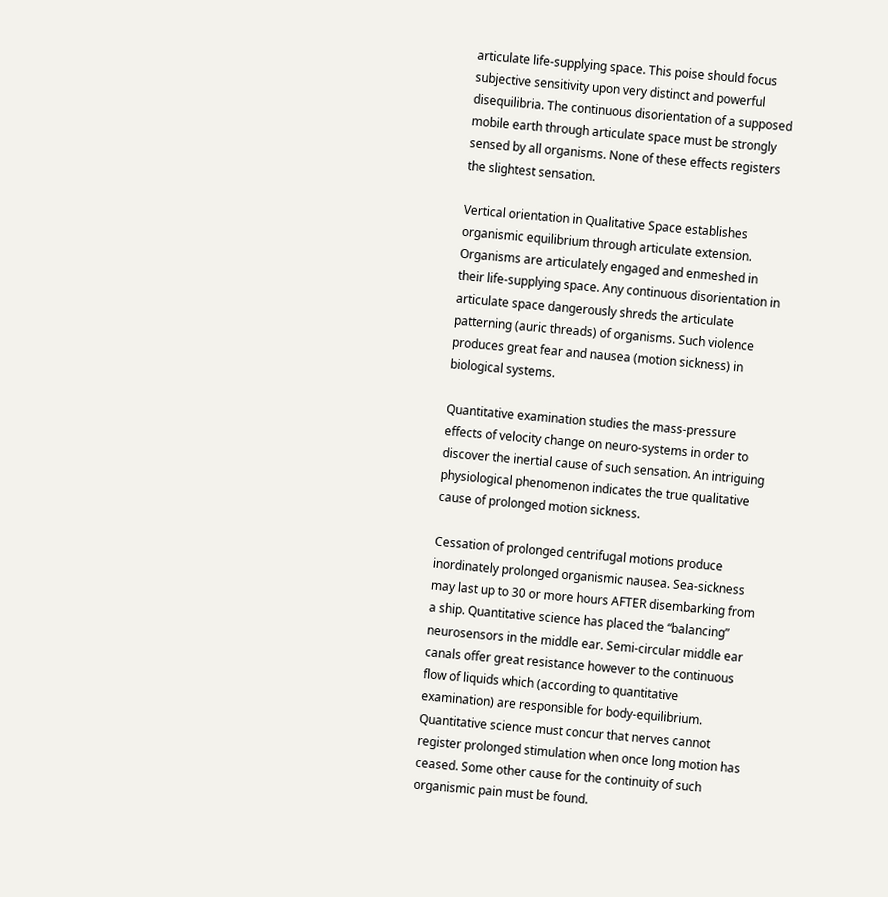articulate life-supplying space. This poise should focus subjective sensitivity upon very distinct and powerful disequilibria. The continuous disorientation of a supposed mobile earth through articulate space must be strongly sensed by all organisms. None of these effects registers the slightest sensation.

Vertical orientation in Qualitative Space establishes organismic equilibrium through articulate extension. Organisms are articulately engaged and enmeshed in their life-supplying space. Any continuous disorientation in articulate space dangerously shreds the articulate patterning (auric threads) of organisms. Such violence produces great fear and nausea (motion sickness) in biological systems.

Quantitative examination studies the mass-pressure effects of velocity change on neuro-systems in order to discover the inertial cause of such sensation. An intriguing physiological phenomenon indicates the true qualitative cause of prolonged motion sickness.

Cessation of prolonged centrifugal motions produce inordinately prolonged organismic nausea. Sea-sickness may last up to 30 or more hours AFTER disembarking from a ship. Quantitative science has placed the “balancing” neurosensors in the middle ear. Semi-circular middle ear canals offer great resistance however to the continuous flow of liquids which (according to quantitative examination) are responsible for body-equilibrium. Quantitative science must concur that nerves cannot register prolonged stimulation when once long motion has ceased. Some other cause for the continuity of such organismic pain must be found.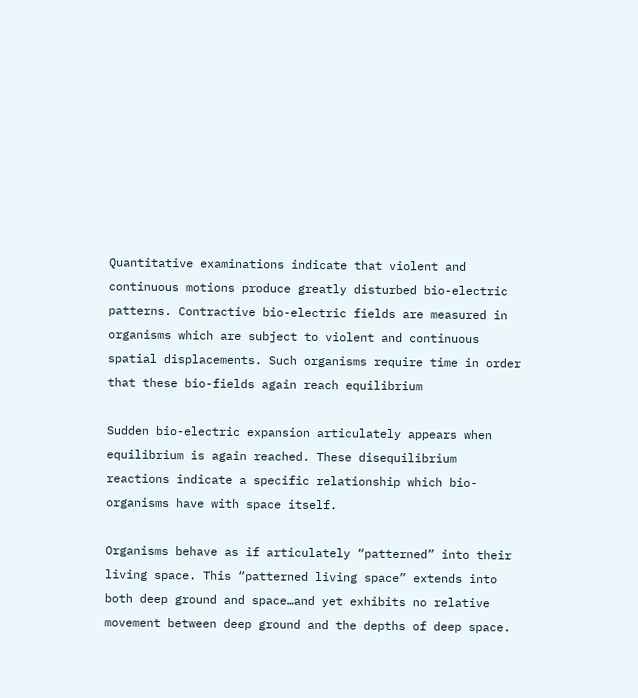Quantitative examinations indicate that violent and continuous motions produce greatly disturbed bio-electric patterns. Contractive bio-electric fields are measured in organisms which are subject to violent and continuous spatial displacements. Such organisms require time in order that these bio-fields again reach equilibrium

Sudden bio-electric expansion articulately appears when equilibrium is again reached. These disequilibrium reactions indicate a specific relationship which bio-organisms have with space itself.

Organisms behave as if articulately “patterned” into their living space. This “patterned living space” extends into both deep ground and space…and yet exhibits no relative movement between deep ground and the depths of deep space.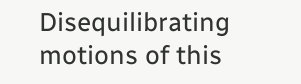Disequilibrating motions of this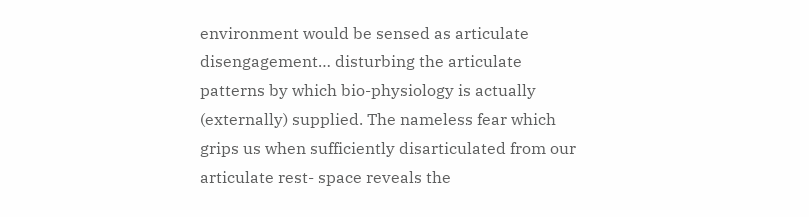environment would be sensed as articulate disengagement… disturbing the articulate patterns by which bio-physiology is actually (externally) supplied. The nameless fear which grips us when sufficiently disarticulated from our articulate rest- space reveals the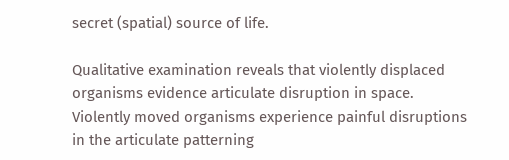secret (spatial) source of life.

Qualitative examination reveals that violently displaced organisms evidence articulate disruption in space. Violently moved organisms experience painful disruptions in the articulate patterning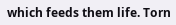which feeds them life. Torn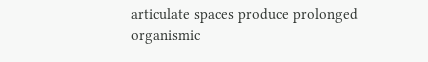articulate spaces produce prolonged organismic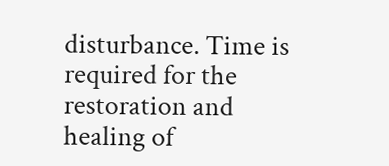disturbance. Time is required for the restoration and healing of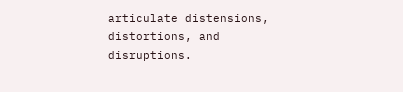articulate distensions, distortions, and disruptions.